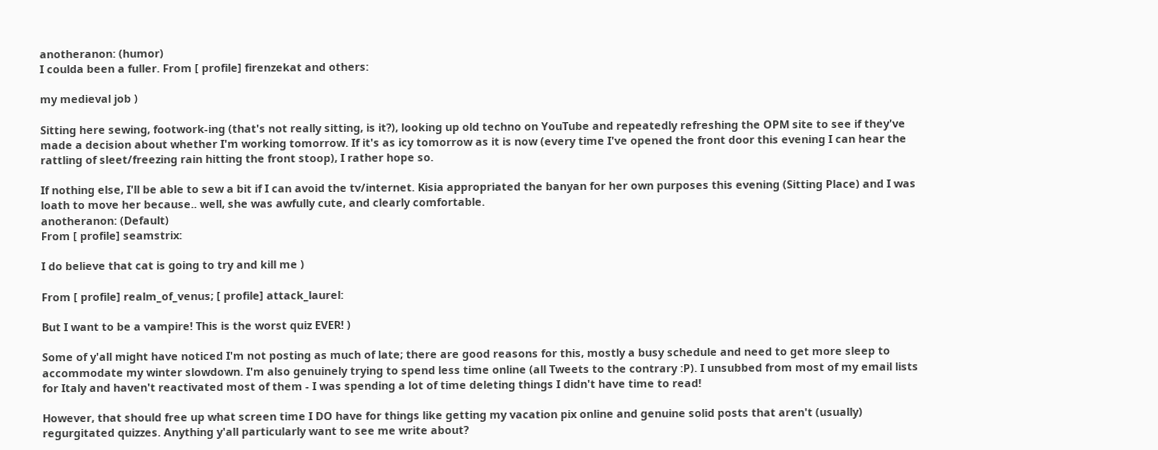anotheranon: (humor)
I coulda been a fuller. From [ profile] firenzekat and others:

my medieval job )

Sitting here sewing, footwork-ing (that's not really sitting, is it?), looking up old techno on YouTube and repeatedly refreshing the OPM site to see if they've made a decision about whether I'm working tomorrow. If it's as icy tomorrow as it is now (every time I've opened the front door this evening I can hear the rattling of sleet/freezing rain hitting the front stoop), I rather hope so.

If nothing else, I'll be able to sew a bit if I can avoid the tv/internet. Kisia appropriated the banyan for her own purposes this evening (Sitting Place) and I was loath to move her because.. well, she was awfully cute, and clearly comfortable.
anotheranon: (Default)
From [ profile] seamstrix:

I do believe that cat is going to try and kill me )

From [ profile] realm_of_venus; [ profile] attack_laurel:

But I want to be a vampire! This is the worst quiz EVER! )

Some of y'all might have noticed I'm not posting as much of late; there are good reasons for this, mostly a busy schedule and need to get more sleep to accommodate my winter slowdown. I'm also genuinely trying to spend less time online (all Tweets to the contrary :P). I unsubbed from most of my email lists for Italy and haven't reactivated most of them - I was spending a lot of time deleting things I didn't have time to read!

However, that should free up what screen time I DO have for things like getting my vacation pix online and genuine solid posts that aren't (usually) regurgitated quizzes. Anything y'all particularly want to see me write about?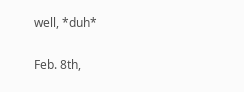well, *duh*

Feb. 8th,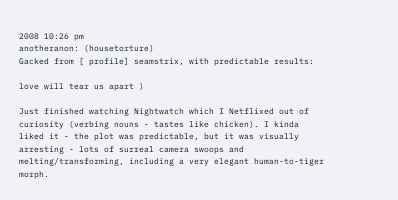2008 10:26 pm
anotheranon: (housetorture)
Gacked from [ profile] seamstrix, with predictable results:

love will tear us apart )

Just finished watching Nightwatch which I Netflixed out of curiosity (verbing nouns - tastes like chicken). I kinda liked it - the plot was predictable, but it was visually arresting - lots of surreal camera swoops and melting/transforming, including a very elegant human-to-tiger morph.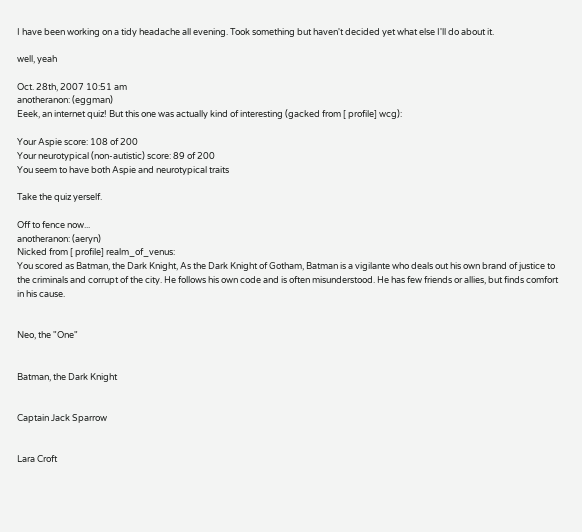I have been working on a tidy headache all evening. Took something but haven't decided yet what else I'll do about it.

well, yeah

Oct. 28th, 2007 10:51 am
anotheranon: (eggman)
Eeek, an internet quiz! But this one was actually kind of interesting (gacked from [ profile] wcg):

Your Aspie score: 108 of 200
Your neurotypical (non-autistic) score: 89 of 200
You seem to have both Aspie and neurotypical traits

Take the quiz yerself.

Off to fence now...
anotheranon: (aeryn)
Nicked from [ profile] realm_of_venus:
You scored as Batman, the Dark Knight, As the Dark Knight of Gotham, Batman is a vigilante who deals out his own brand of justice to the criminals and corrupt of the city. He follows his own code and is often misunderstood. He has few friends or allies, but finds comfort in his cause.


Neo, the "One"


Batman, the Dark Knight


Captain Jack Sparrow


Lara Croft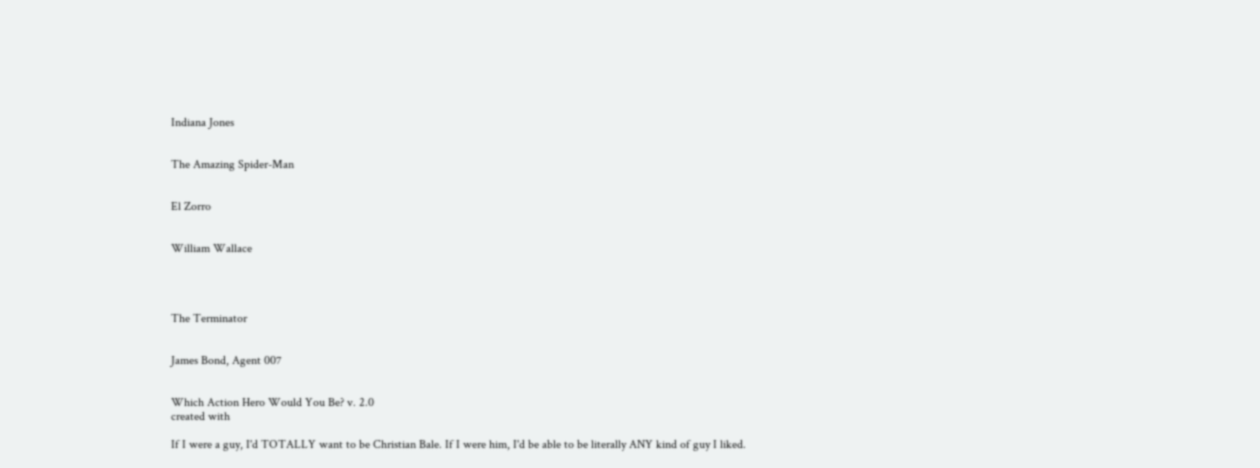Indiana Jones


The Amazing Spider-Man


El Zorro


William Wallace




The Terminator


James Bond, Agent 007


Which Action Hero Would You Be? v. 2.0
created with

If I were a guy, I'd TOTALLY want to be Christian Bale. If I were him, I'd be able to be literally ANY kind of guy I liked.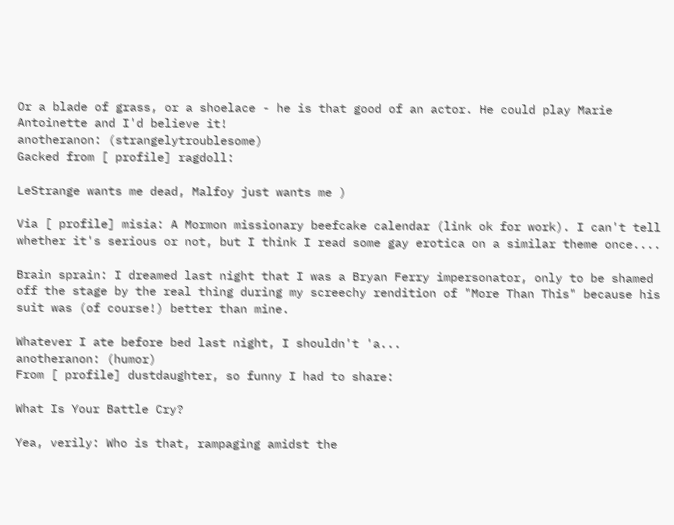Or a blade of grass, or a shoelace - he is that good of an actor. He could play Marie Antoinette and I'd believe it!
anotheranon: (strangelytroublesome)
Gacked from [ profile] ragdoll:

LeStrange wants me dead, Malfoy just wants me )

Via [ profile] misia: A Mormon missionary beefcake calendar (link ok for work). I can't tell whether it's serious or not, but I think I read some gay erotica on a similar theme once....

Brain sprain: I dreamed last night that I was a Bryan Ferry impersonator, only to be shamed off the stage by the real thing during my screechy rendition of "More Than This" because his suit was (of course!) better than mine.

Whatever I ate before bed last night, I shouldn't 'a...
anotheranon: (humor)
From [ profile] dustdaughter, so funny I had to share:

What Is Your Battle Cry?

Yea, verily: Who is that, rampaging amidst the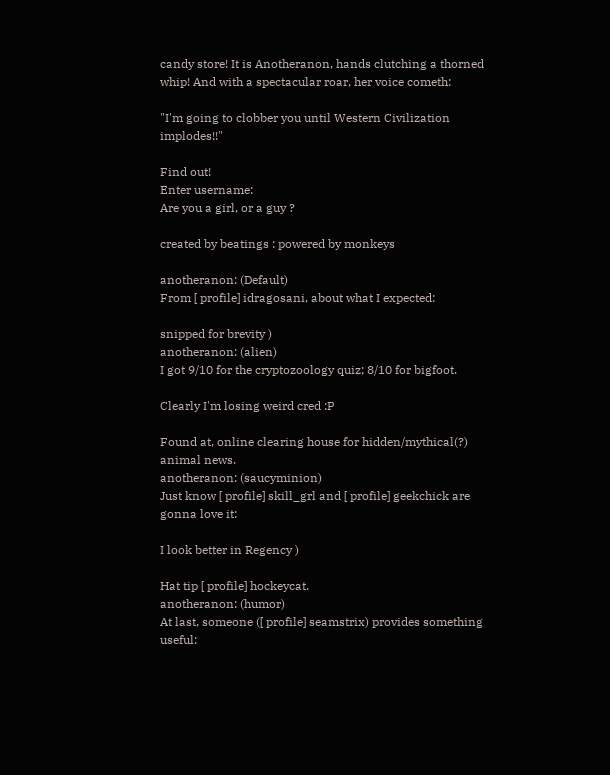candy store! It is Anotheranon, hands clutching a thorned whip! And with a spectacular roar, her voice cometh:

"I'm going to clobber you until Western Civilization implodes!!"

Find out!
Enter username:
Are you a girl, or a guy ?

created by beatings : powered by monkeys

anotheranon: (Default)
From [ profile] idragosani, about what I expected:

snipped for brevity )
anotheranon: (alien)
I got 9/10 for the cryptozoology quiz; 8/10 for bigfoot.

Clearly I'm losing weird cred :P

Found at, online clearing house for hidden/mythical(?) animal news.
anotheranon: (saucyminion)
Just know [ profile] skill_grl and [ profile] geekchick are gonna love it:

I look better in Regency )

Hat tip [ profile] hockeycat.
anotheranon: (humor)
At last, someone ([ profile] seamstrix) provides something useful: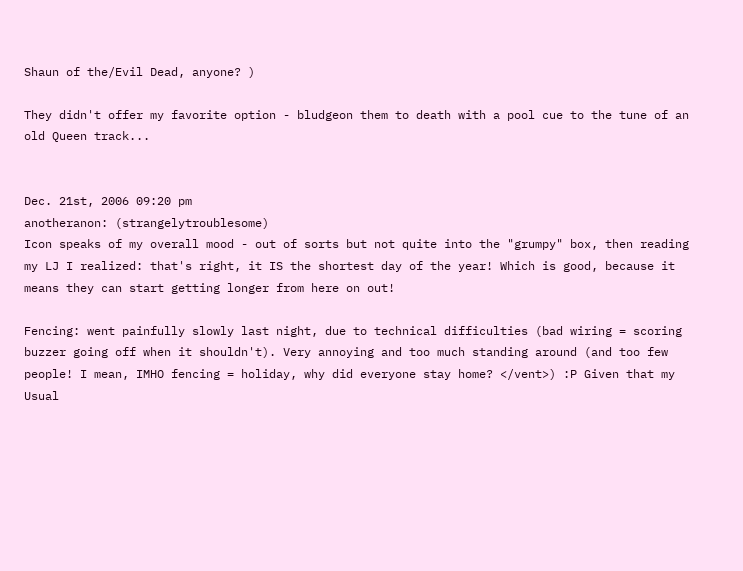Shaun of the/Evil Dead, anyone? )

They didn't offer my favorite option - bludgeon them to death with a pool cue to the tune of an old Queen track...


Dec. 21st, 2006 09:20 pm
anotheranon: (strangelytroublesome)
Icon speaks of my overall mood - out of sorts but not quite into the "grumpy" box, then reading my LJ I realized: that's right, it IS the shortest day of the year! Which is good, because it means they can start getting longer from here on out!

Fencing: went painfully slowly last night, due to technical difficulties (bad wiring = scoring buzzer going off when it shouldn't). Very annoying and too much standing around (and too few people! I mean, IMHO fencing = holiday, why did everyone stay home? </vent>) :P Given that my Usual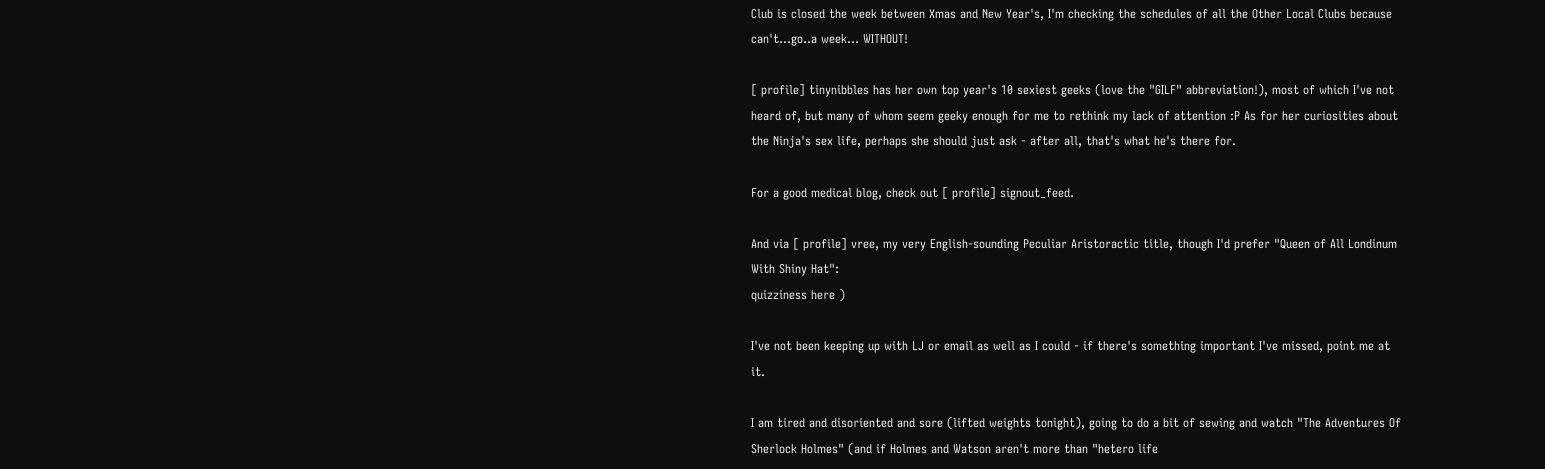Club is closed the week between Xmas and New Year's, I'm checking the schedules of all the Other Local Clubs because can't...go..a week... WITHOUT!

[ profile] tinynibbles has her own top year's 10 sexiest geeks (love the "GILF" abbreviation!), most of which I've not heard of, but many of whom seem geeky enough for me to rethink my lack of attention :P As for her curiosities about the Ninja's sex life, perhaps she should just ask - after all, that's what he's there for.

For a good medical blog, check out [ profile] signout_feed.

And via [ profile] vree, my very English-sounding Peculiar Aristoractic title, though I'd prefer "Queen of All Londinum With Shiny Hat":
quizziness here )

I've not been keeping up with LJ or email as well as I could - if there's something important I've missed, point me at it.

I am tired and disoriented and sore (lifted weights tonight), going to do a bit of sewing and watch "The Adventures Of Sherlock Holmes" (and if Holmes and Watson aren't more than "hetero life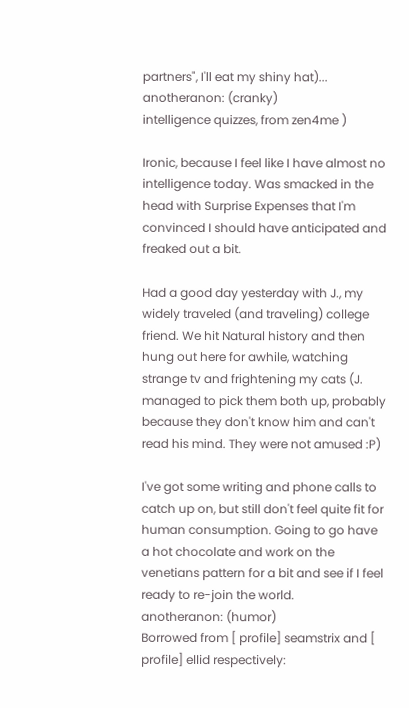partners", I'll eat my shiny hat)...
anotheranon: (cranky)
intelligence quizzes, from zen4me )

Ironic, because I feel like I have almost no intelligence today. Was smacked in the head with Surprise Expenses that I'm convinced I should have anticipated and freaked out a bit.

Had a good day yesterday with J., my widely traveled (and traveling) college friend. We hit Natural history and then hung out here for awhile, watching strange tv and frightening my cats (J. managed to pick them both up, probably because they don't know him and can't read his mind. They were not amused :P)

I've got some writing and phone calls to catch up on, but still don't feel quite fit for human consumption. Going to go have a hot chocolate and work on the venetians pattern for a bit and see if I feel ready to re-join the world.
anotheranon: (humor)
Borrowed from [ profile] seamstrix and [ profile] ellid respectively: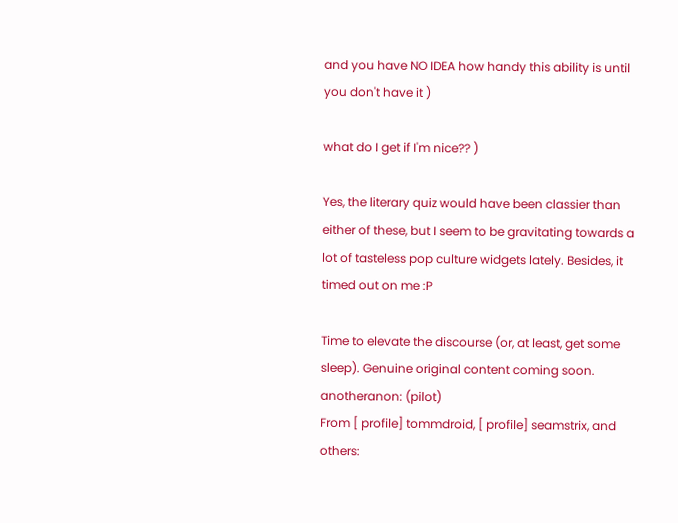and you have NO IDEA how handy this ability is until you don't have it )

what do I get if I'm nice?? )

Yes, the literary quiz would have been classier than either of these, but I seem to be gravitating towards a lot of tasteless pop culture widgets lately. Besides, it timed out on me :P

Time to elevate the discourse (or, at least, get some sleep). Genuine original content coming soon.
anotheranon: (pilot)
From [ profile] tommdroid, [ profile] seamstrix, and others: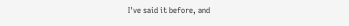I've said it before, and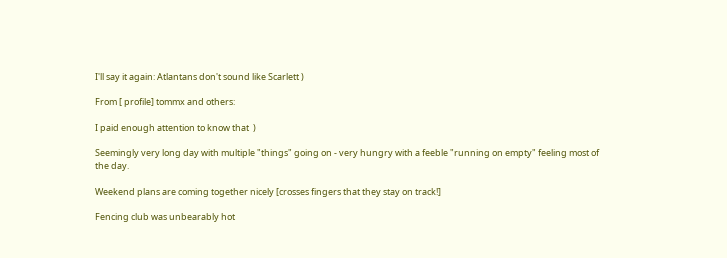I'll say it again: Atlantans don't sound like Scarlett )

From [ profile] tommx and others:

I paid enough attention to know that  )

Seemingly very long day with multiple "things" going on - very hungry with a feeble "running on empty" feeling most of the day.

Weekend plans are coming together nicely [crosses fingers that they stay on track!]

Fencing club was unbearably hot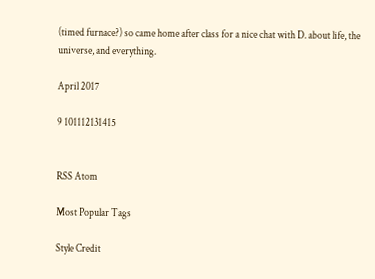(timed furnace?) so came home after class for a nice chat with D. about life, the universe, and everything.

April 2017

9 101112131415


RSS Atom

Most Popular Tags

Style Credit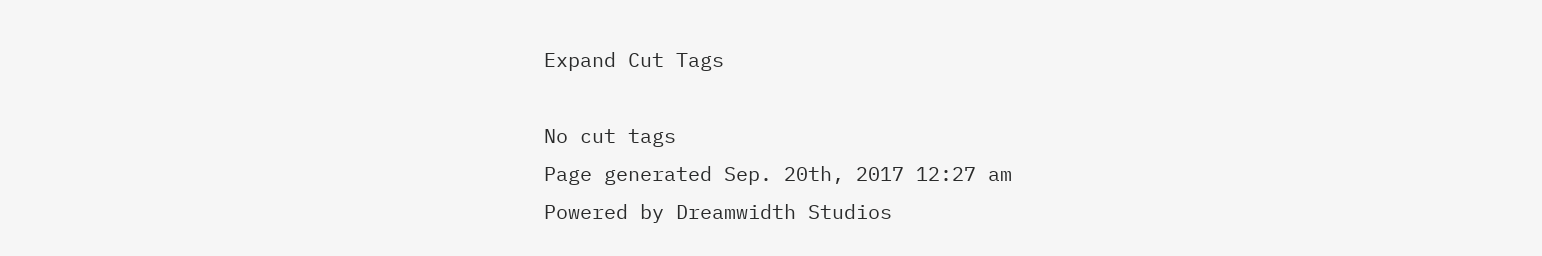Expand Cut Tags

No cut tags
Page generated Sep. 20th, 2017 12:27 am
Powered by Dreamwidth Studios